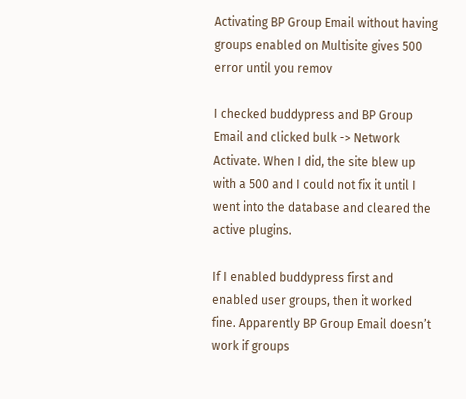Activating BP Group Email without having groups enabled on Multisite gives 500 error until you remov

I checked buddypress and BP Group Email and clicked bulk -> Network Activate. When I did, the site blew up with a 500 and I could not fix it until I went into the database and cleared the active plugins.

If I enabled buddypress first and enabled user groups, then it worked fine. Apparently BP Group Email doesn’t work if groups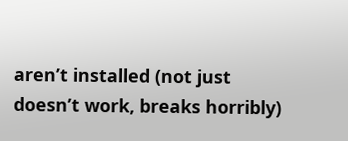aren’t installed (not just doesn’t work, breaks horribly)